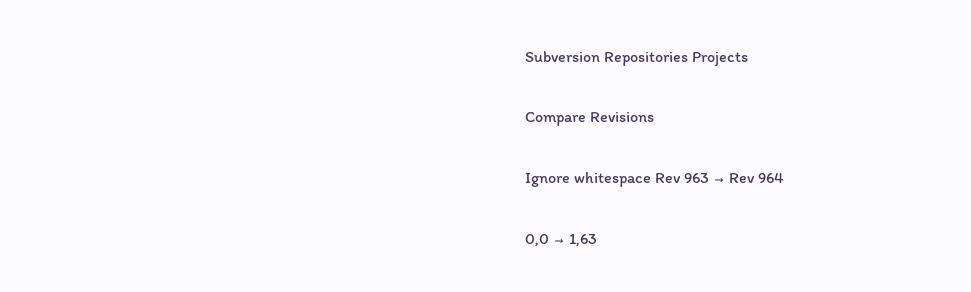Subversion Repositories Projects

Compare Revisions

Ignore whitespace Rev 963 → Rev 964

0,0 → 1,63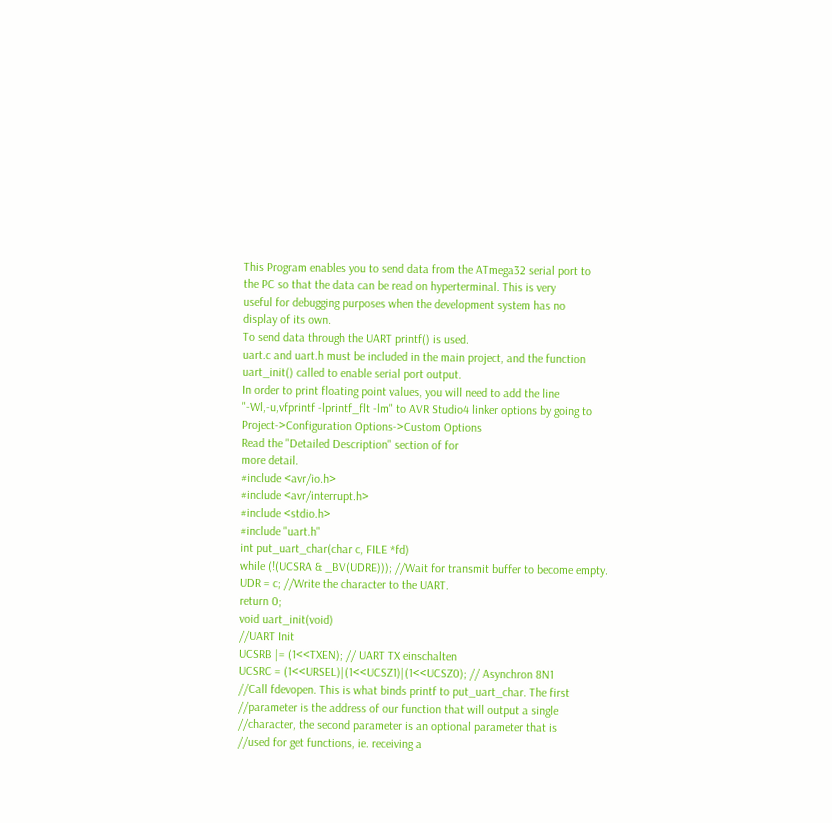This Program enables you to send data from the ATmega32 serial port to
the PC so that the data can be read on hyperterminal. This is very
useful for debugging purposes when the development system has no
display of its own.
To send data through the UART printf() is used.
uart.c and uart.h must be included in the main project, and the function
uart_init() called to enable serial port output.
In order to print floating point values, you will need to add the line
"-Wl,-u,vfprintf -lprintf_flt -lm" to AVR Studio4 linker options by going to
Project->Configuration Options->Custom Options
Read the "Detailed Description" section of for
more detail.
#include <avr/io.h>
#include <avr/interrupt.h>
#include <stdio.h>
#include "uart.h"
int put_uart_char(char c, FILE *fd)
while (!(UCSRA & _BV(UDRE))); //Wait for transmit buffer to become empty.
UDR = c; //Write the character to the UART.
return 0;
void uart_init(void)
//UART Init
UCSRB |= (1<<TXEN); // UART TX einschalten
UCSRC = (1<<URSEL)|(1<<UCSZ1)|(1<<UCSZ0); // Asynchron 8N1
//Call fdevopen. This is what binds printf to put_uart_char. The first
//parameter is the address of our function that will output a single
//character, the second parameter is an optional parameter that is
//used for get functions, ie. receiving a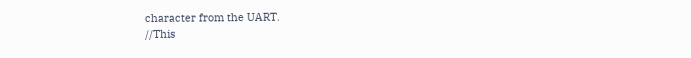character from the UART.
//This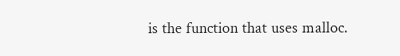is the function that uses malloc.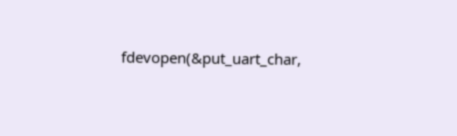fdevopen(&put_uart_char,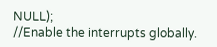NULL);
//Enable the interrupts globally.